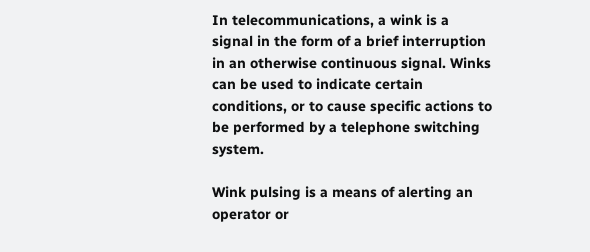In telecommunications, a wink is a signal in the form of a brief interruption in an otherwise continuous signal. Winks can be used to indicate certain conditions, or to cause specific actions to be performed by a telephone switching system.

Wink pulsing is a means of alerting an operator or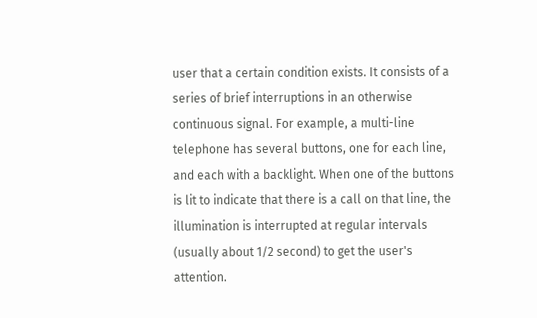user that a certain condition exists. It consists of a series of brief interruptions in an otherwise continuous signal. For example, a multi-line telephone has several buttons, one for each line, and each with a backlight. When one of the buttons is lit to indicate that there is a call on that line, the illumination is interrupted at regular intervals (usually about 1/2 second) to get the user's attention.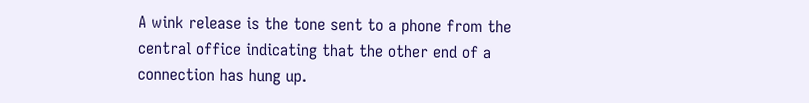A wink release is the tone sent to a phone from the central office indicating that the other end of a connection has hung up.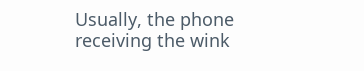Usually, the phone receiving the wink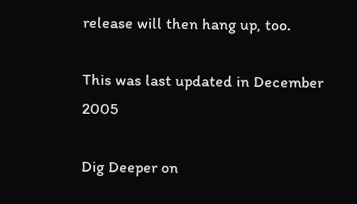release will then hang up, too.

This was last updated in December 2005

Dig Deeper on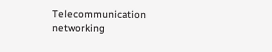Telecommunication networking